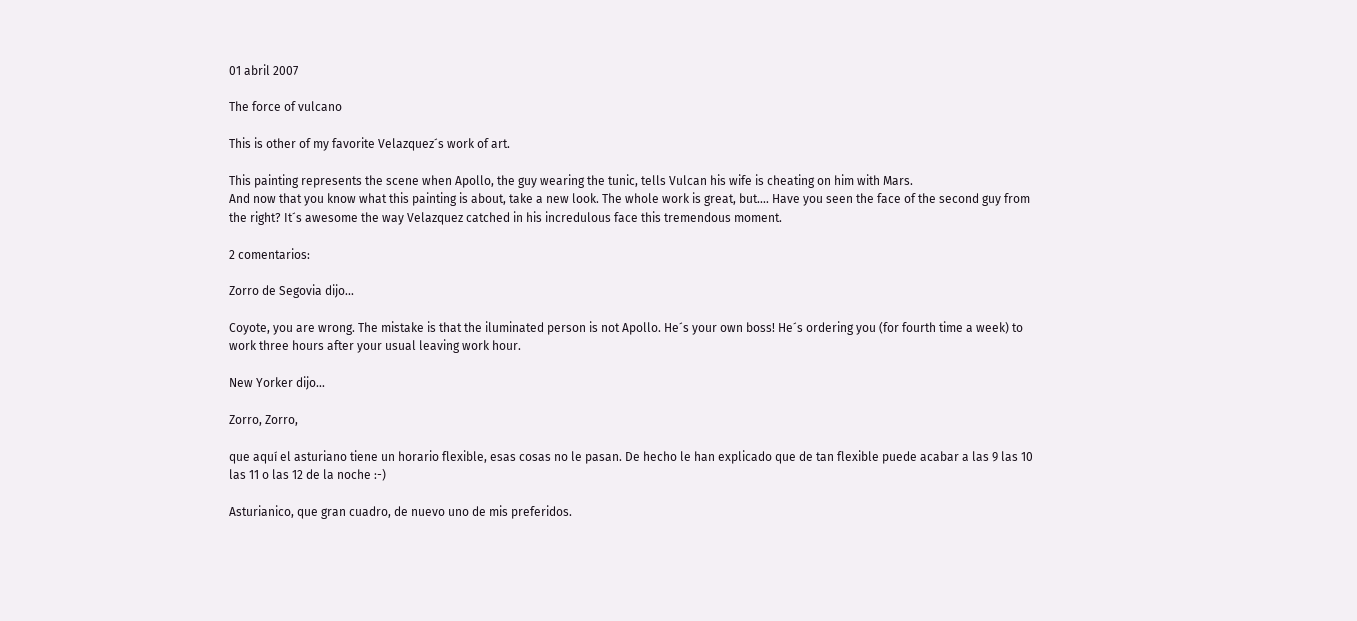01 abril 2007

The force of vulcano

This is other of my favorite Velazquez´s work of art.

This painting represents the scene when Apollo, the guy wearing the tunic, tells Vulcan his wife is cheating on him with Mars.
And now that you know what this painting is about, take a new look. The whole work is great, but.... Have you seen the face of the second guy from the right? It´s awesome the way Velazquez catched in his incredulous face this tremendous moment.

2 comentarios:

Zorro de Segovia dijo...

Coyote, you are wrong. The mistake is that the iluminated person is not Apollo. He´s your own boss! He´s ordering you (for fourth time a week) to work three hours after your usual leaving work hour.

New Yorker dijo...

Zorro, Zorro,

que aquí el asturiano tiene un horario flexible, esas cosas no le pasan. De hecho le han explicado que de tan flexible puede acabar a las 9 las 10 las 11 o las 12 de la noche :-)

Asturianico, que gran cuadro, de nuevo uno de mis preferidos.